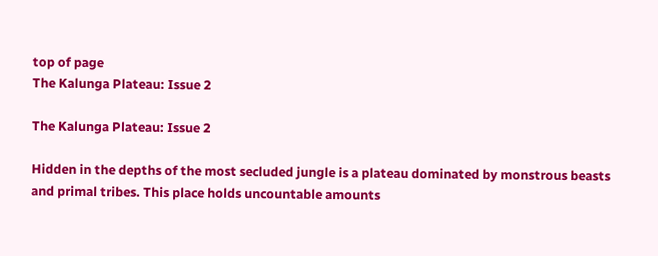top of page
The Kalunga Plateau: Issue 2

The Kalunga Plateau: Issue 2

Hidden in the depths of the most secluded jungle is a plateau dominated by monstrous beasts and primal tribes. This place holds uncountable amounts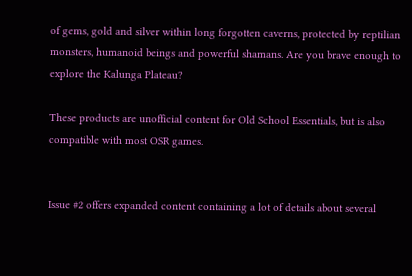of gems, gold and silver within long forgotten caverns, protected by reptilian monsters, humanoid beings and powerful shamans. Are you brave enough to explore the Kalunga Plateau?

These products are unofficial content for Old School Essentials, but is also compatible with most OSR games.


Issue #2 offers expanded content containing a lot of details about several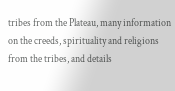tribes from the Plateau, many information on the creeds, spirituality and religions from the tribes, and details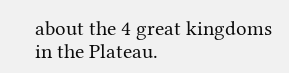about the 4 great kingdoms in the Plateau.